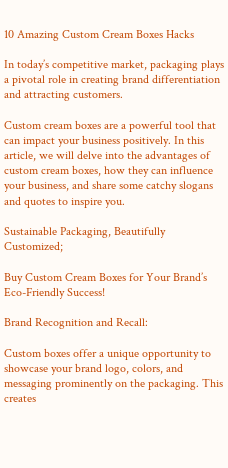10 Amazing Custom Cream Boxes Hacks

In today’s competitive market, packaging plays a pivotal role in creating brand differentiation and attracting customers.

Custom cream boxes are a powerful tool that can impact your business positively. In this article, we will delve into the advantages of custom cream boxes, how they can influence your business, and share some catchy slogans and quotes to inspire you.

Sustainable Packaging, Beautifully Customized;

Buy Custom Cream Boxes for Your Brand’s Eco-Friendly Success!

Brand Recognition and Recall:

Custom boxes offer a unique opportunity to showcase your brand logo, colors, and messaging prominently on the packaging. This creates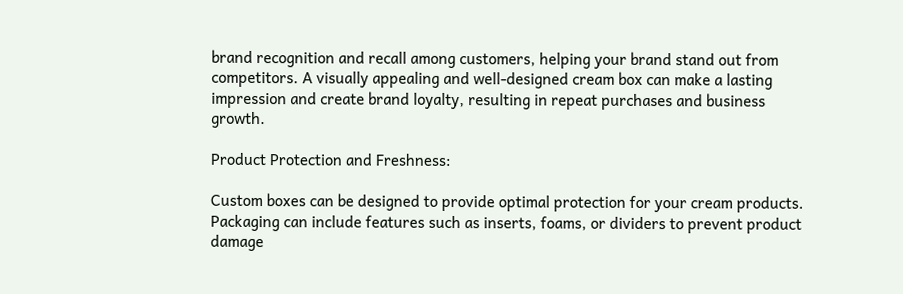brand recognition and recall among customers, helping your brand stand out from competitors. A visually appealing and well-designed cream box can make a lasting impression and create brand loyalty, resulting in repeat purchases and business growth.

Product Protection and Freshness:

Custom boxes can be designed to provide optimal protection for your cream products. Packaging can include features such as inserts, foams, or dividers to prevent product damage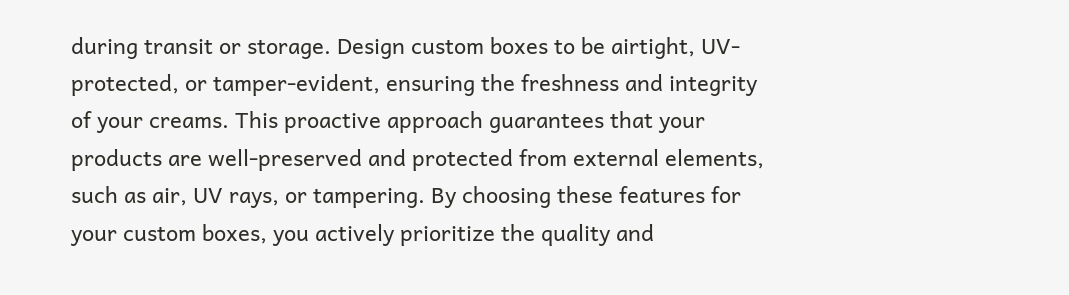during transit or storage. Design custom boxes to be airtight, UV-protected, or tamper-evident, ensuring the freshness and integrity of your creams. This proactive approach guarantees that your products are well-preserved and protected from external elements, such as air, UV rays, or tampering. By choosing these features for your custom boxes, you actively prioritize the quality and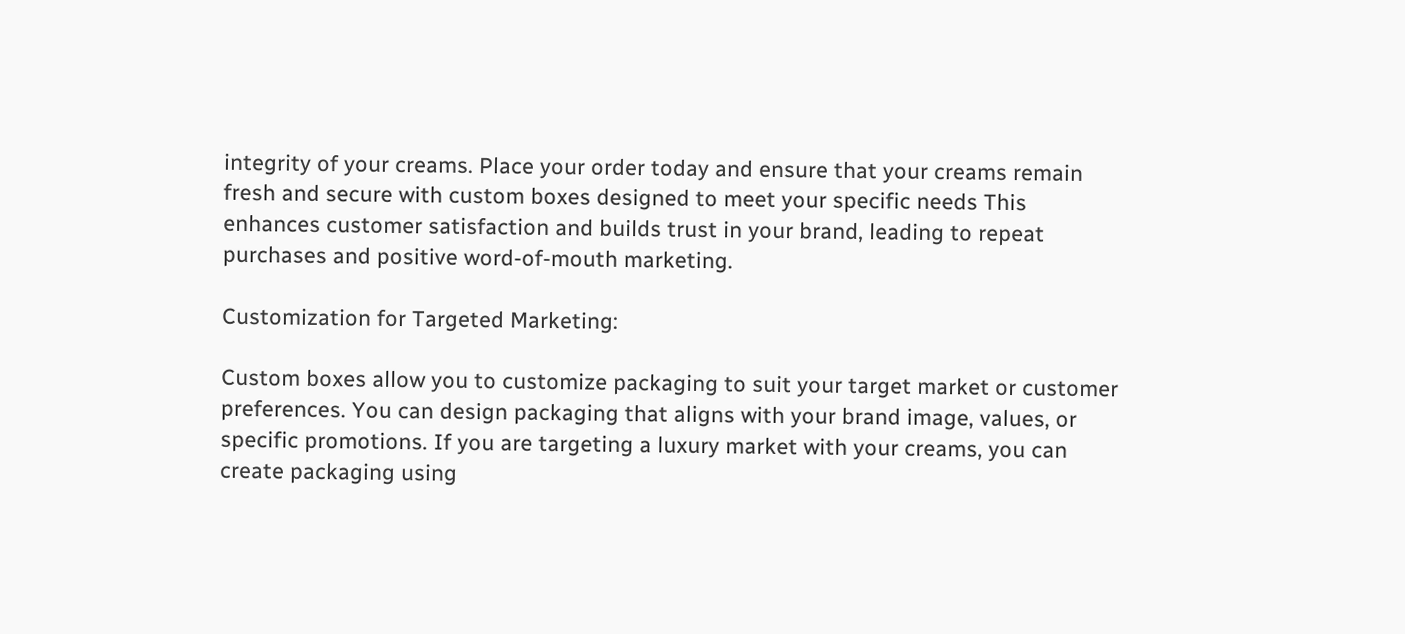integrity of your creams. Place your order today and ensure that your creams remain fresh and secure with custom boxes designed to meet your specific needs This enhances customer satisfaction and builds trust in your brand, leading to repeat purchases and positive word-of-mouth marketing.

Customization for Targeted Marketing:

Custom boxes allow you to customize packaging to suit your target market or customer preferences. You can design packaging that aligns with your brand image, values, or specific promotions. If you are targeting a luxury market with your creams, you can create packaging using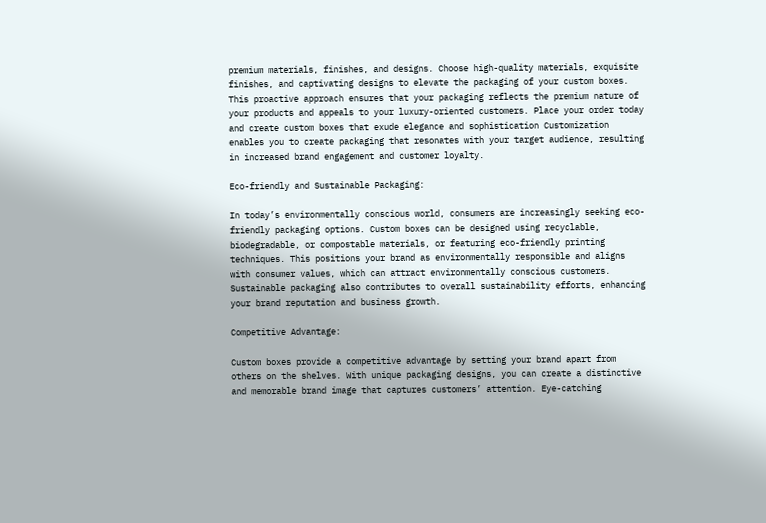premium materials, finishes, and designs. Choose high-quality materials, exquisite finishes, and captivating designs to elevate the packaging of your custom boxes. This proactive approach ensures that your packaging reflects the premium nature of your products and appeals to your luxury-oriented customers. Place your order today and create custom boxes that exude elegance and sophistication Customization enables you to create packaging that resonates with your target audience, resulting in increased brand engagement and customer loyalty.

Eco-friendly and Sustainable Packaging:

In today’s environmentally conscious world, consumers are increasingly seeking eco-friendly packaging options. Custom boxes can be designed using recyclable, biodegradable, or compostable materials, or featuring eco-friendly printing techniques. This positions your brand as environmentally responsible and aligns with consumer values, which can attract environmentally conscious customers. Sustainable packaging also contributes to overall sustainability efforts, enhancing your brand reputation and business growth.

Competitive Advantage:

Custom boxes provide a competitive advantage by setting your brand apart from others on the shelves. With unique packaging designs, you can create a distinctive and memorable brand image that captures customers’ attention. Eye-catching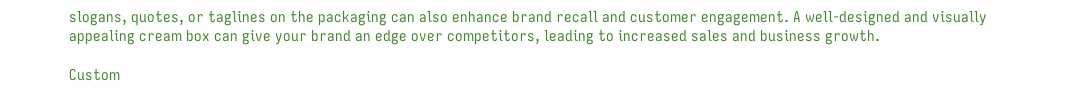slogans, quotes, or taglines on the packaging can also enhance brand recall and customer engagement. A well-designed and visually appealing cream box can give your brand an edge over competitors, leading to increased sales and business growth.

Custom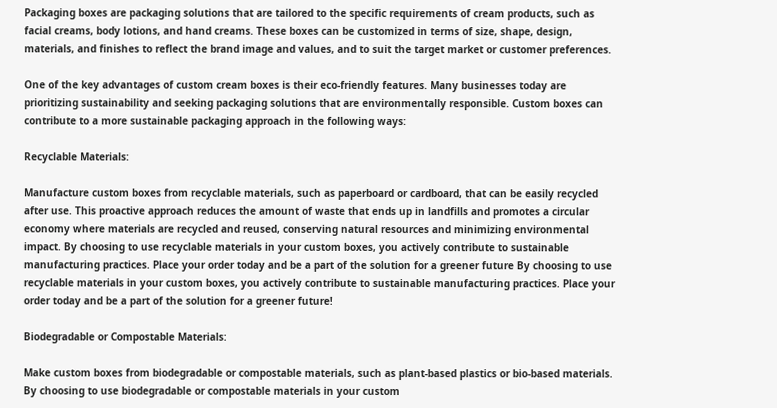Packaging boxes are packaging solutions that are tailored to the specific requirements of cream products, such as facial creams, body lotions, and hand creams. These boxes can be customized in terms of size, shape, design, materials, and finishes to reflect the brand image and values, and to suit the target market or customer preferences.

One of the key advantages of custom cream boxes is their eco-friendly features. Many businesses today are prioritizing sustainability and seeking packaging solutions that are environmentally responsible. Custom boxes can contribute to a more sustainable packaging approach in the following ways:

Recyclable Materials:

Manufacture custom boxes from recyclable materials, such as paperboard or cardboard, that can be easily recycled after use. This proactive approach reduces the amount of waste that ends up in landfills and promotes a circular economy where materials are recycled and reused, conserving natural resources and minimizing environmental impact. By choosing to use recyclable materials in your custom boxes, you actively contribute to sustainable manufacturing practices. Place your order today and be a part of the solution for a greener future By choosing to use recyclable materials in your custom boxes, you actively contribute to sustainable manufacturing practices. Place your order today and be a part of the solution for a greener future!

Biodegradable or Compostable Materials:

Make custom boxes from biodegradable or compostable materials, such as plant-based plastics or bio-based materials. By choosing to use biodegradable or compostable materials in your custom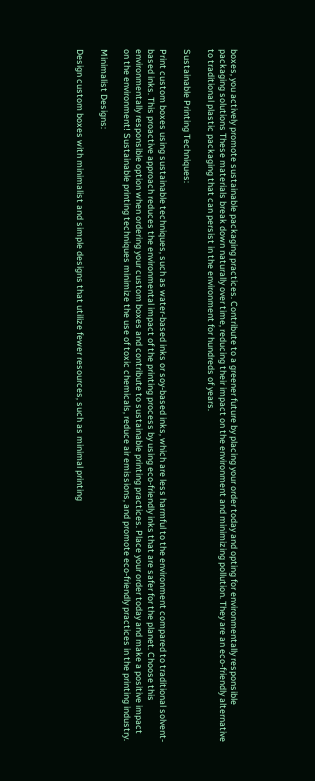boxes, you actively promote sustainable packaging practices. Contribute to a greener future by placing your order today and opting for environmentally responsible packaging solutions These materials break down naturally over time, reducing their impact on the environment and minimizing pollution. They are an eco-friendly alternative to traditional plastic packaging that can persist in the environment for hundreds of years.

Sustainable Printing Techniques:

Print custom boxes using sustainable techniques, such as water-based inks or soy-based inks, which are less harmful to the environment compared to traditional solvent-based inks. This proactive approach reduces the environmental impact of the printing process by using eco-friendly inks that are safer for the planet. Choose this environmentally responsible option when ordering your custom boxes and contribute to sustainable printing practices. Place your order today and make a positive impact on the environment! Sustainable printing techniques minimize the use of toxic chemicals, reduce air emissions, and promote eco-friendly practices in the printing industry.

Minimalist Designs:

Design custom boxes with minimalist and simple designs that utilize fewer resources, such as minimal printing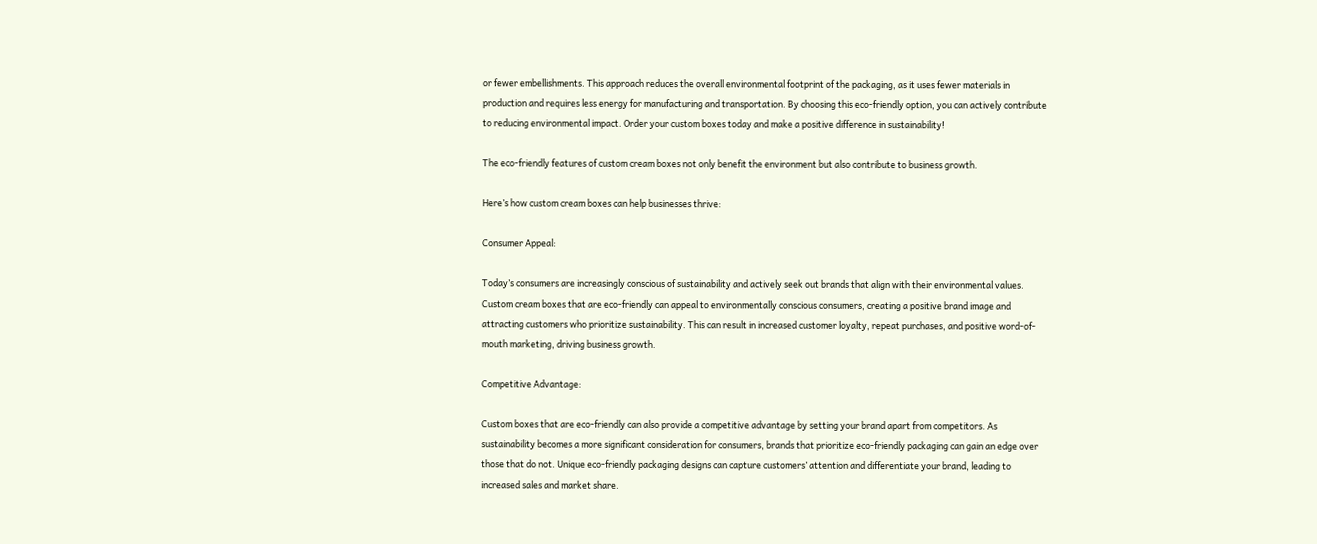or fewer embellishments. This approach reduces the overall environmental footprint of the packaging, as it uses fewer materials in production and requires less energy for manufacturing and transportation. By choosing this eco-friendly option, you can actively contribute to reducing environmental impact. Order your custom boxes today and make a positive difference in sustainability!

The eco-friendly features of custom cream boxes not only benefit the environment but also contribute to business growth.

Here’s how custom cream boxes can help businesses thrive:

Consumer Appeal:

Today’s consumers are increasingly conscious of sustainability and actively seek out brands that align with their environmental values. Custom cream boxes that are eco-friendly can appeal to environmentally conscious consumers, creating a positive brand image and attracting customers who prioritize sustainability. This can result in increased customer loyalty, repeat purchases, and positive word-of-mouth marketing, driving business growth.

Competitive Advantage:

Custom boxes that are eco-friendly can also provide a competitive advantage by setting your brand apart from competitors. As sustainability becomes a more significant consideration for consumers, brands that prioritize eco-friendly packaging can gain an edge over those that do not. Unique eco-friendly packaging designs can capture customers’ attention and differentiate your brand, leading to increased sales and market share.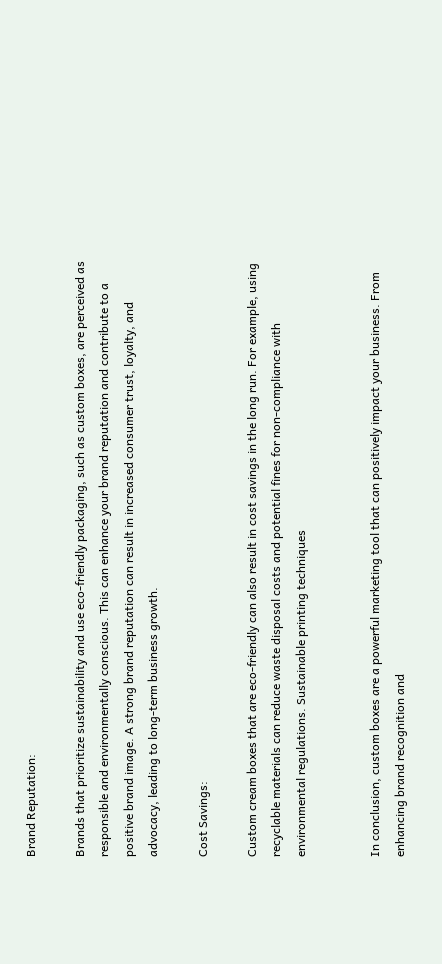Brand Reputation:

Brands that prioritize sustainability and use eco-friendly packaging, such as custom boxes, are perceived as responsible and environmentally conscious. This can enhance your brand reputation and contribute to a positive brand image. A strong brand reputation can result in increased consumer trust, loyalty, and advocacy, leading to long-term business growth.

Cost Savings:

Custom cream boxes that are eco-friendly can also result in cost savings in the long run. For example, using recyclable materials can reduce waste disposal costs and potential fines for non-compliance with environmental regulations. Sustainable printing techniques


In conclusion, custom boxes are a powerful marketing tool that can positively impact your business. From enhancing brand recognition and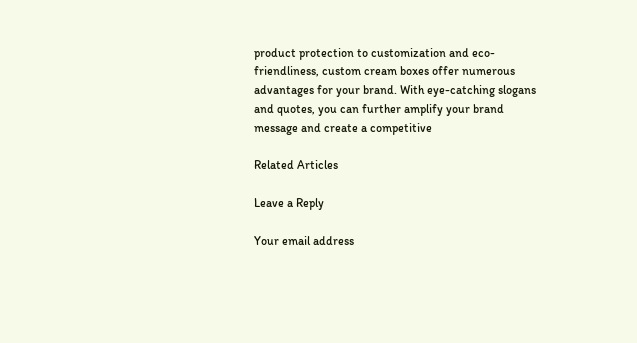product protection to customization and eco-friendliness, custom cream boxes offer numerous advantages for your brand. With eye-catching slogans and quotes, you can further amplify your brand message and create a competitive

Related Articles

Leave a Reply

Your email address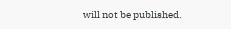will not be published.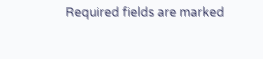Required fields are marked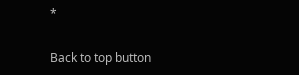*

Back to top button